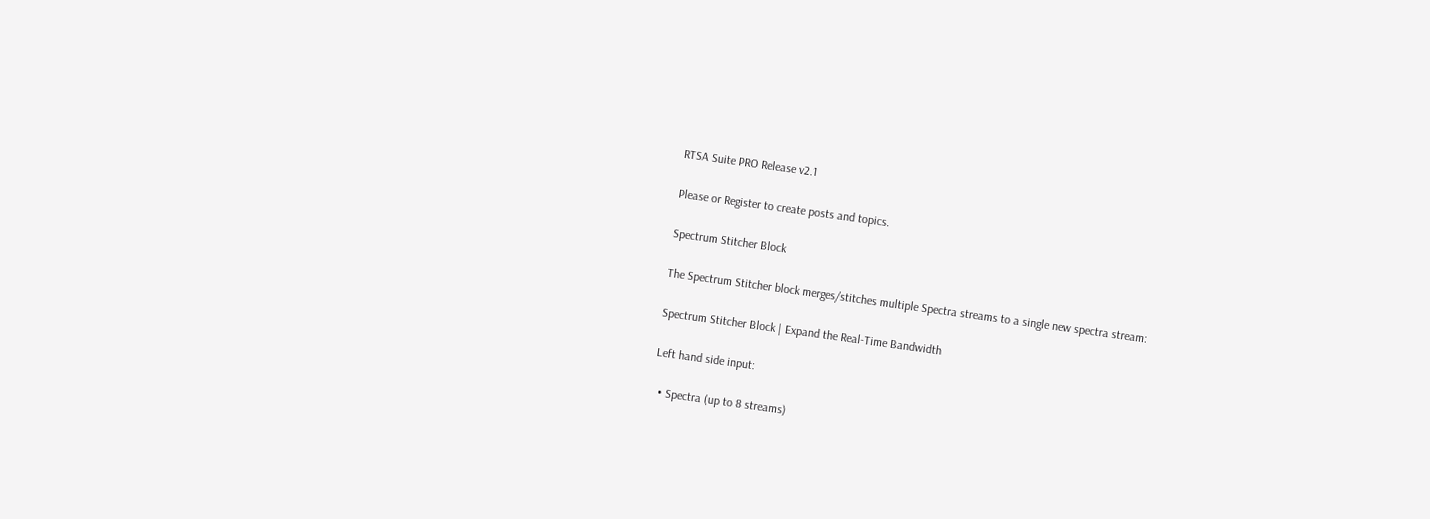RTSA Suite PRO Release v2.1

Please or Register to create posts and topics.

Spectrum Stitcher Block

The Spectrum Stitcher block merges/stitches multiple Spectra streams to a single new spectra stream:

Spectrum Stitcher Block | Expand the Real-Time Bandwidth

Left hand side input:

  • Spectra (up to 8 streams)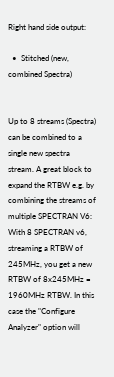Right hand side output:

  •  Stitched (new, combined Spectra)


Up to 8 streams (Spectra) can be combined to a single new spectra stream. A great block to expand the RTBW e.g. by combining the streams of multiple SPECTRAN V6: With 8 SPECTRAN v6, streaming a RTBW of 245MHz, you get a new RTBW of 8x245MHz = 1960MHz RTBW. In this case the "Configure Analyzer" option will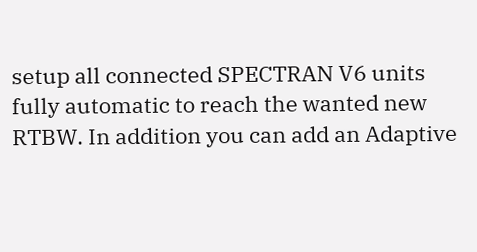setup all connected SPECTRAN V6 units fully automatic to reach the wanted new RTBW. In addition you can add an Adaptive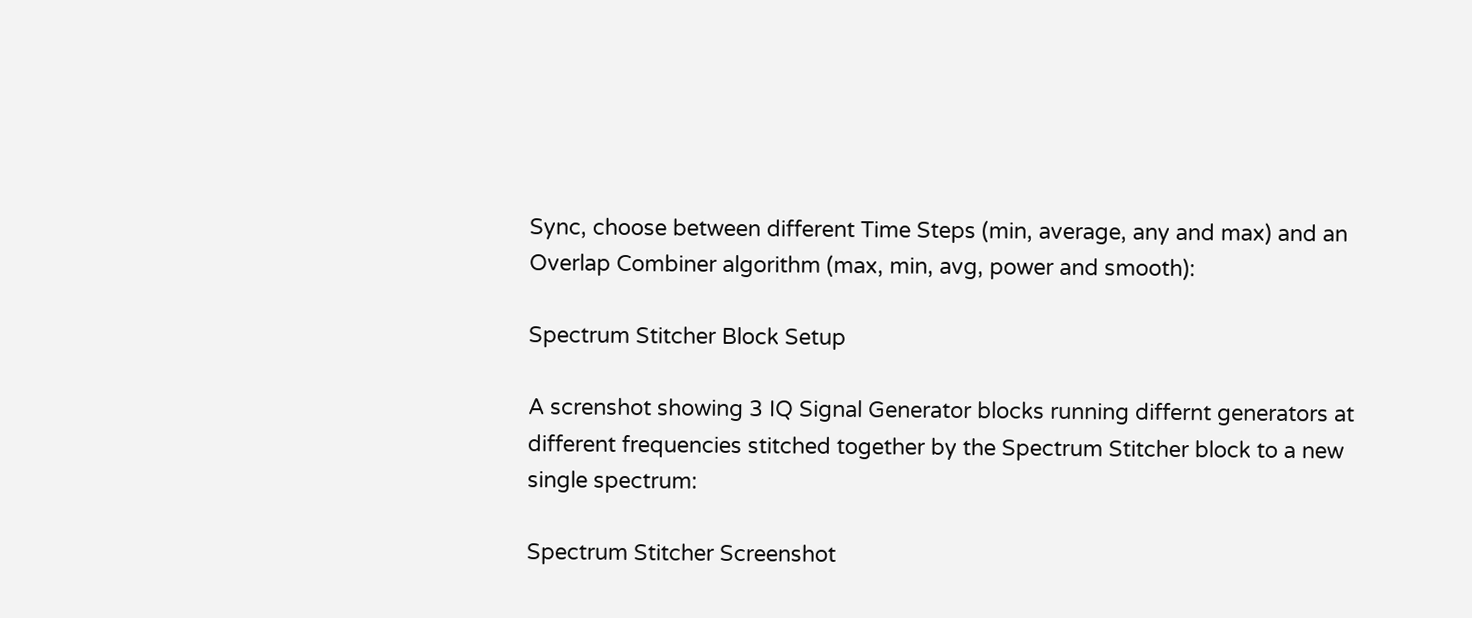Sync, choose between different Time Steps (min, average, any and max) and an Overlap Combiner algorithm (max, min, avg, power and smooth):

Spectrum Stitcher Block Setup

A screnshot showing 3 IQ Signal Generator blocks running differnt generators at different frequencies stitched together by the Spectrum Stitcher block to a new single spectrum:

Spectrum Stitcher Screenshot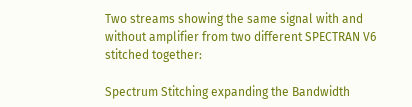Two streams showing the same signal with and without amplifier from two different SPECTRAN V6 stitched together:

Spectrum Stitching expanding the Bandwidth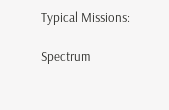Typical Missions:

Spectrum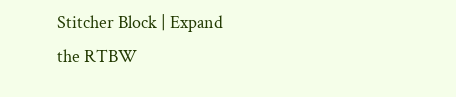Stitcher Block | Expand the RTBW